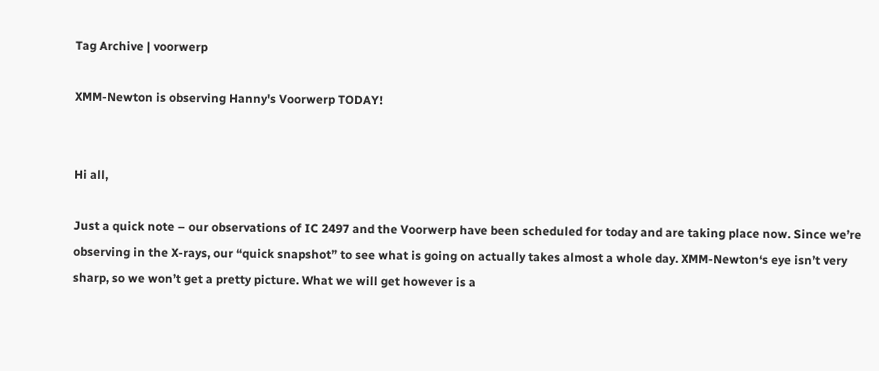Tag Archive | voorwerp

XMM-Newton is observing Hanny's Voorwerp TODAY!


Hi all,

Just a quick note – our observations of IC 2497 and the Voorwerp have been scheduled for today and are taking place now. Since we’re observing in the X-rays, our “quick snapshot” to see what is going on actually takes almost a whole day. XMM-Newton‘s eye isn’t very sharp, so we won’t get a pretty picture. What we will get however is a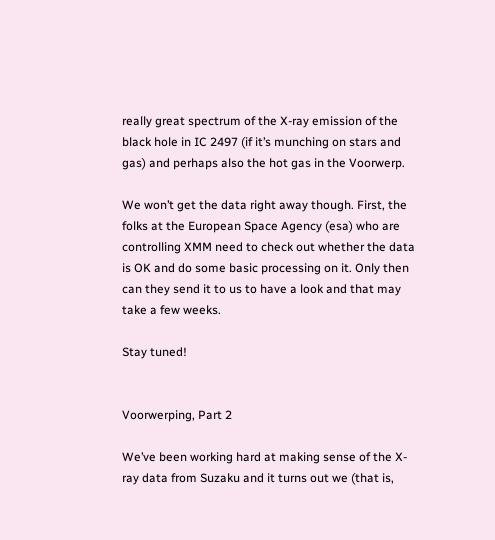really great spectrum of the X-ray emission of the black hole in IC 2497 (if it’s munching on stars and gas) and perhaps also the hot gas in the Voorwerp.

We won’t get the data right away though. First, the folks at the European Space Agency (esa) who are controlling XMM need to check out whether the data is OK and do some basic processing on it. Only then can they send it to us to have a look and that may take a few weeks.

Stay tuned!


Voorwerping, Part 2

We’ve been working hard at making sense of the X-ray data from Suzaku and it turns out we (that is,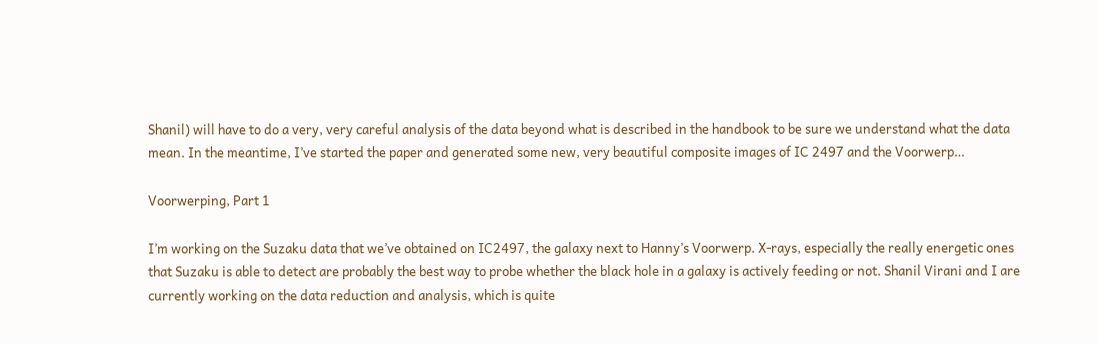Shanil) will have to do a very, very careful analysis of the data beyond what is described in the handbook to be sure we understand what the data mean. In the meantime, I’ve started the paper and generated some new, very beautiful composite images of IC 2497 and the Voorwerp…

Voorwerping, Part 1

I’m working on the Suzaku data that we’ve obtained on IC2497, the galaxy next to Hanny’s Voorwerp. X-rays, especially the really energetic ones that Suzaku is able to detect are probably the best way to probe whether the black hole in a galaxy is actively feeding or not. Shanil Virani and I are currently working on the data reduction and analysis, which is quite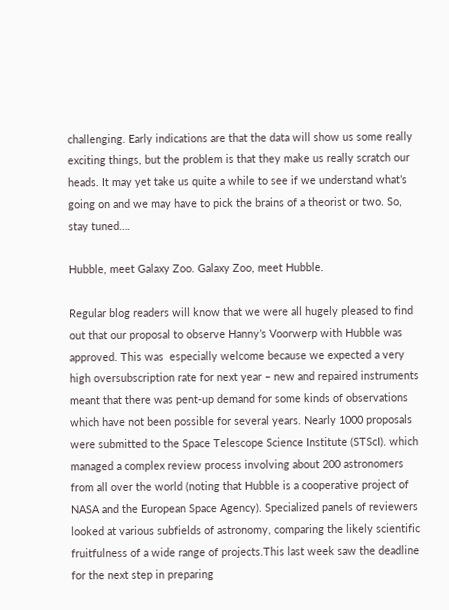challenging. Early indications are that the data will show us some really exciting things, but the problem is that they make us really scratch our heads. It may yet take us quite a while to see if we understand what’s going on and we may have to pick the brains of a theorist or two. So, stay tuned….

Hubble, meet Galaxy Zoo. Galaxy Zoo, meet Hubble.

Regular blog readers will know that we were all hugely pleased to find out that our proposal to observe Hanny’s Voorwerp with Hubble was approved. This was  especially welcome because we expected a very high oversubscription rate for next year – new and repaired instruments meant that there was pent-up demand for some kinds of observations which have not been possible for several years. Nearly 1000 proposals were submitted to the Space Telescope Science Institute (STScI). which managed a complex review process involving about 200 astronomers from all over the world (noting that Hubble is a cooperative project of NASA and the European Space Agency). Specialized panels of reviewers looked at various subfields of astronomy, comparing the likely scientific fruitfulness of a wide range of projects.This last week saw the deadline for the next step in preparing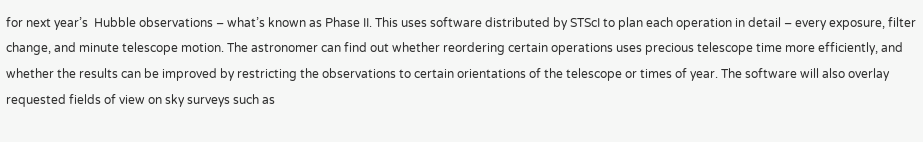for next year’s  Hubble observations – what’s known as Phase II. This uses software distributed by STScI to plan each operation in detail – every exposure, filter change, and minute telescope motion. The astronomer can find out whether reordering certain operations uses precious telescope time more efficiently, and whether the results can be improved by restricting the observations to certain orientations of the telescope or times of year. The software will also overlay requested fields of view on sky surveys such as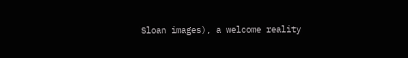Sloan images), a welcome reality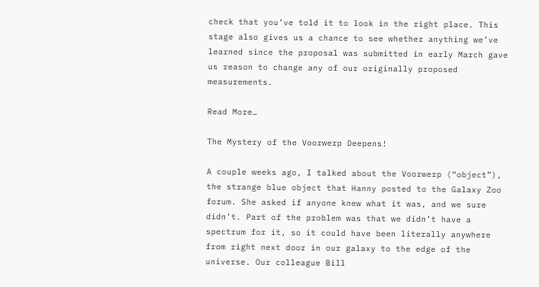check that you’ve told it to look in the right place. This stage also gives us a chance to see whether anything we’ve learned since the proposal was submitted in early March gave us reason to change any of our originally proposed measurements.

Read More…

The Mystery of the Voorwerp Deepens!

A couple weeks ago, I talked about the Voorwerp (“object”), the strange blue object that Hanny posted to the Galaxy Zoo forum. She asked if anyone knew what it was, and we sure didn’t. Part of the problem was that we didn’t have a spectrum for it, so it could have been literally anywhere from right next door in our galaxy to the edge of the universe. Our colleague Bill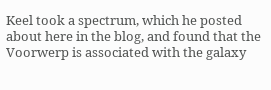Keel took a spectrum, which he posted about here in the blog, and found that the Voorwerp is associated with the galaxy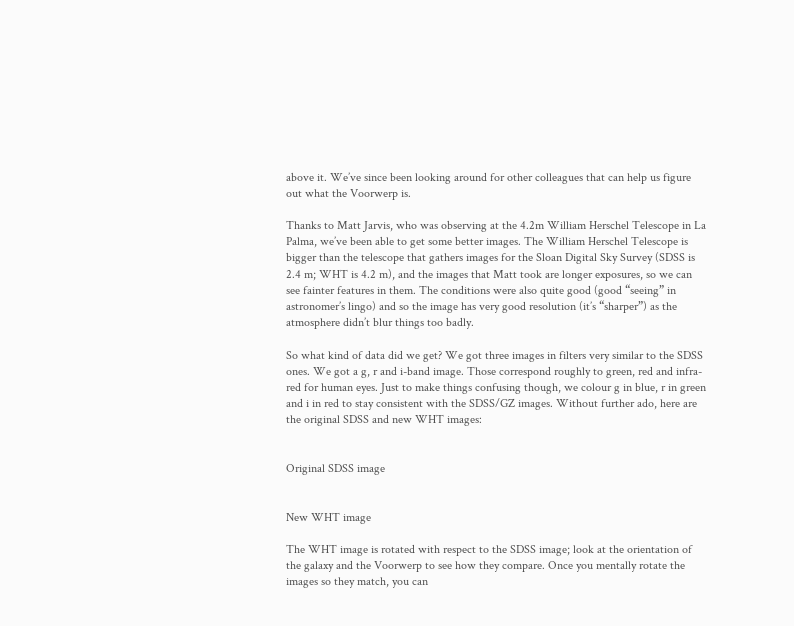above it. We’ve since been looking around for other colleagues that can help us figure out what the Voorwerp is.

Thanks to Matt Jarvis, who was observing at the 4.2m William Herschel Telescope in La Palma, we’ve been able to get some better images. The William Herschel Telescope is bigger than the telescope that gathers images for the Sloan Digital Sky Survey (SDSS is 2.4 m; WHT is 4.2 m), and the images that Matt took are longer exposures, so we can see fainter features in them. The conditions were also quite good (good “seeing” in astronomer’s lingo) and so the image has very good resolution (it’s “sharper”) as the atmosphere didn’t blur things too badly.

So what kind of data did we get? We got three images in filters very similar to the SDSS ones. We got a g, r and i-band image. Those correspond roughly to green, red and infra-red for human eyes. Just to make things confusing though, we colour g in blue, r in green and i in red to stay consistent with the SDSS/GZ images. Without further ado, here are the original SDSS and new WHT images:


Original SDSS image


New WHT image

The WHT image is rotated with respect to the SDSS image; look at the orientation of the galaxy and the Voorwerp to see how they compare. Once you mentally rotate the images so they match, you can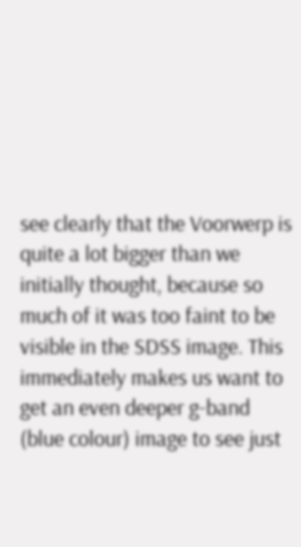see clearly that the Voorwerp is quite a lot bigger than we initially thought, because so much of it was too faint to be visible in the SDSS image. This immediately makes us want to get an even deeper g-band (blue colour) image to see just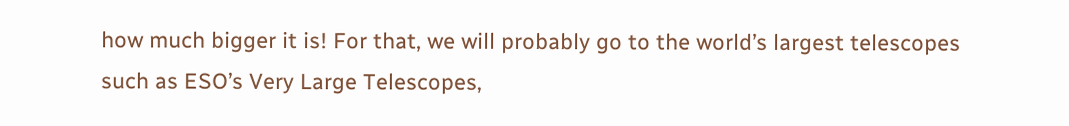how much bigger it is! For that, we will probably go to the world’s largest telescopes such as ESO’s Very Large Telescopes,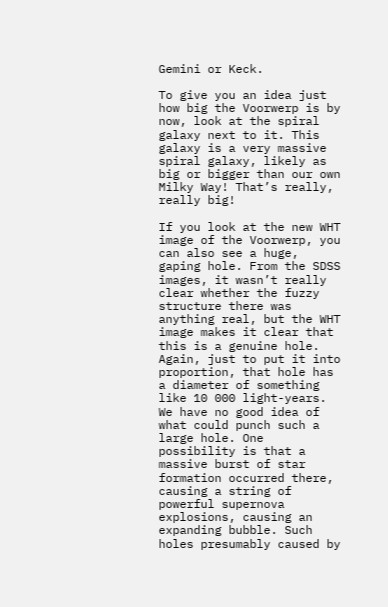Gemini or Keck.

To give you an idea just how big the Voorwerp is by now, look at the spiral galaxy next to it. This galaxy is a very massive spiral galaxy, likely as big or bigger than our own Milky Way! That’s really, really big!

If you look at the new WHT image of the Voorwerp, you can also see a huge, gaping hole. From the SDSS images, it wasn’t really clear whether the fuzzy structure there was anything real, but the WHT image makes it clear that this is a genuine hole. Again, just to put it into proportion, that hole has a diameter of something like 10 000 light-years. We have no good idea of what could punch such a large hole. One possibility is that a massive burst of star formation occurred there, causing a string of powerful supernova explosions, causing an expanding bubble. Such holes presumably caused by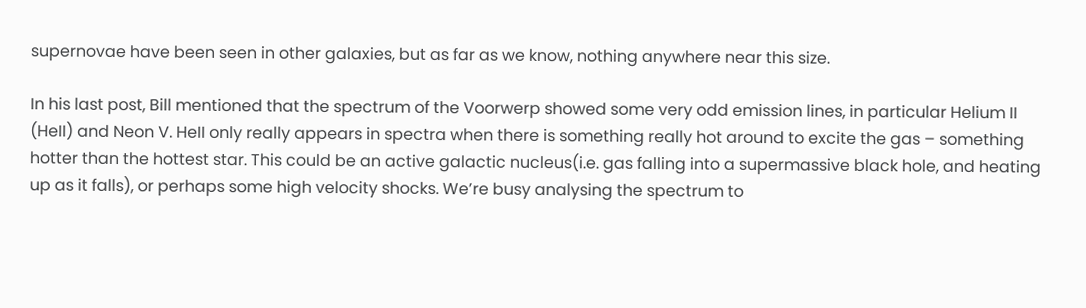supernovae have been seen in other galaxies, but as far as we know, nothing anywhere near this size.

In his last post, Bill mentioned that the spectrum of the Voorwerp showed some very odd emission lines, in particular Helium II (HeII) and Neon V. HeII only really appears in spectra when there is something really hot around to excite the gas – something hotter than the hottest star. This could be an active galactic nucleus(i.e. gas falling into a supermassive black hole, and heating up as it falls), or perhaps some high velocity shocks. We’re busy analysing the spectrum to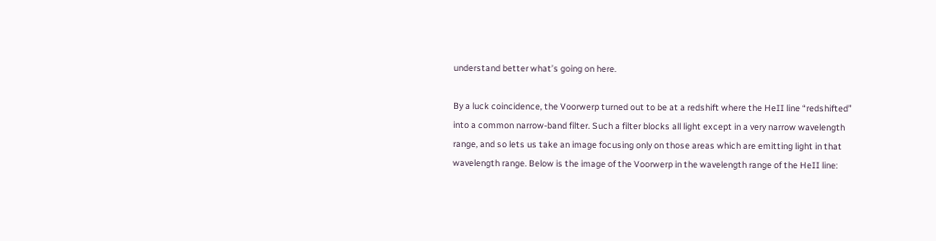understand better what’s going on here.

By a luck coincidence, the Voorwerp turned out to be at a redshift where the HeII line “redshifted” into a common narrow-band filter. Such a filter blocks all light except in a very narrow wavelength range, and so lets us take an image focusing only on those areas which are emitting light in that wavelength range. Below is the image of the Voorwerp in the wavelength range of the HeII line: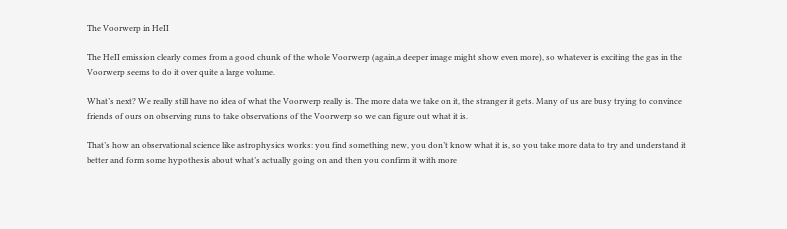The Voorwerp in HeII

The HeII emission clearly comes from a good chunk of the whole Voorwerp (again,a deeper image might show even more), so whatever is exciting the gas in the Voorwerp seems to do it over quite a large volume.

What’s next? We really still have no idea of what the Voorwerp really is. The more data we take on it, the stranger it gets. Many of us are busy trying to convince friends of ours on observing runs to take observations of the Voorwerp so we can figure out what it is.

That’s how an observational science like astrophysics works: you find something new, you don’t know what it is, so you take more data to try and understand it better and form some hypothesis about what’s actually going on and then you confirm it with more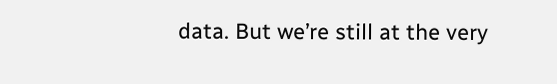data. But we’re still at the very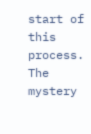start of this process. The mystery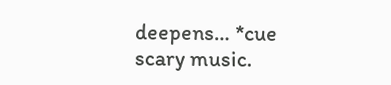deepens… *cue scary music.